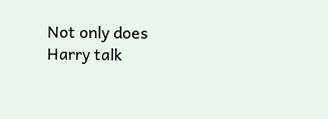Not only does Harry talk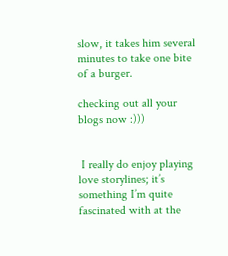slow, it takes him several minutes to take one bite of a burger.

checking out all your blogs now :)))


 I really do enjoy playing love storylines; it’s something I’m quite fascinated with at the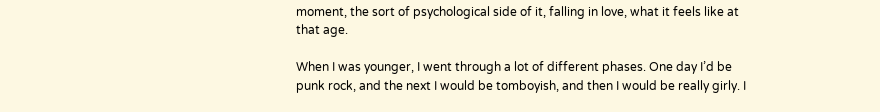moment, the sort of psychological side of it, falling in love, what it feels like at that age.

When I was younger, I went through a lot of different phases. One day I’d be punk rock, and the next I would be tomboyish, and then I would be really girly. I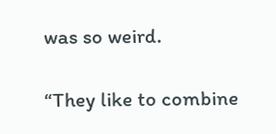was so weird.

“They like to combine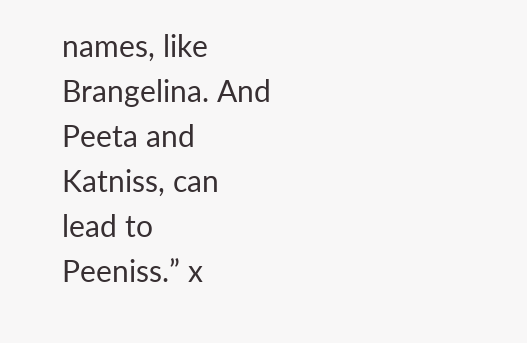names, like Brangelina. And Peeta and Katniss, can lead to Peeniss.” x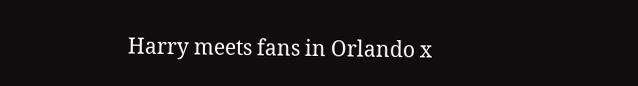Harry meets fans in Orlando x